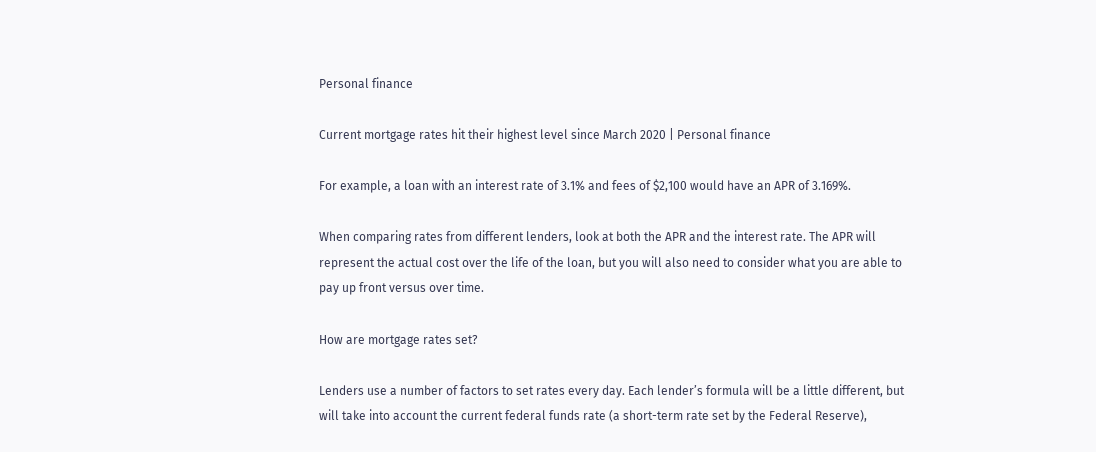Personal finance

Current mortgage rates hit their highest level since March 2020 | Personal finance

For example, a loan with an interest rate of 3.1% and fees of $2,100 would have an APR of 3.169%.

When comparing rates from different lenders, look at both the APR and the interest rate. The APR will represent the actual cost over the life of the loan, but you will also need to consider what you are able to pay up front versus over time.

How are mortgage rates set?

Lenders use a number of factors to set rates every day. Each lender’s formula will be a little different, but will take into account the current federal funds rate (a short-term rate set by the Federal Reserve),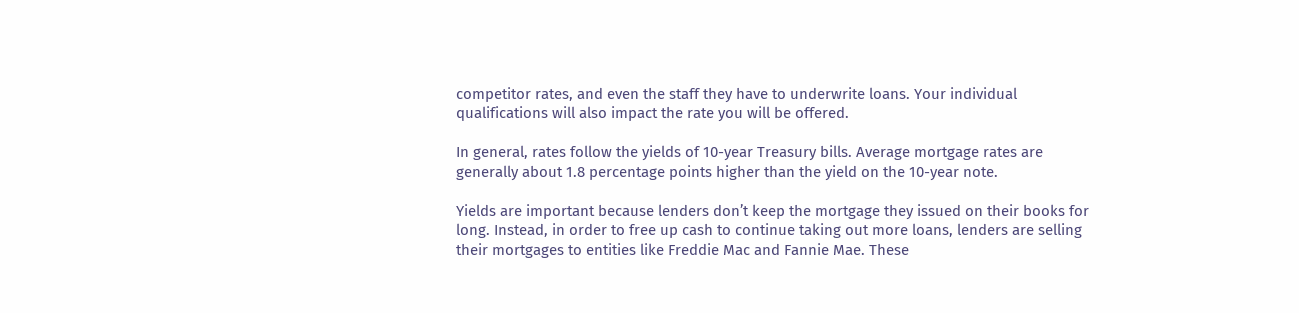competitor rates, and even the staff they have to underwrite loans. Your individual qualifications will also impact the rate you will be offered.

In general, rates follow the yields of 10-year Treasury bills. Average mortgage rates are generally about 1.8 percentage points higher than the yield on the 10-year note.

Yields are important because lenders don’t keep the mortgage they issued on their books for long. Instead, in order to free up cash to continue taking out more loans, lenders are selling their mortgages to entities like Freddie Mac and Fannie Mae. These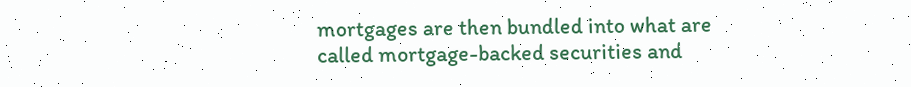mortgages are then bundled into what are called mortgage-backed securities and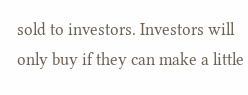sold to investors. Investors will only buy if they can make a little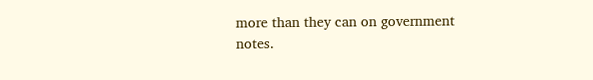more than they can on government notes.